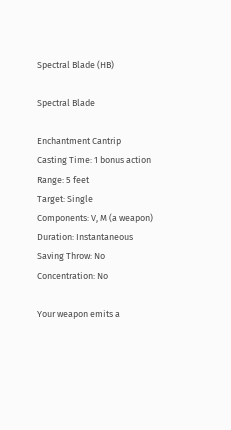Spectral Blade (HB)

Spectral Blade

Enchantment Cantrip
Casting Time: 1 bonus action
Range: 5 feet
Target: Single
Components: V, M (a weapon)
Duration: Instantaneous
Saving Throw: No
Concentration: No

Your weapon emits a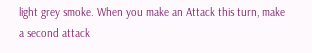light grey smoke. When you make an Attack this turn, make a second attack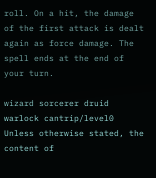roll. On a hit, the damage of the first attack is dealt again as force damage. The spell ends at the end of your turn.

wizard sorcerer druid warlock cantrip/level0
Unless otherwise stated, the content of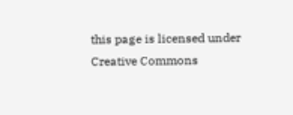this page is licensed under Creative Commons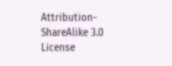Attribution-ShareAlike 3.0 License